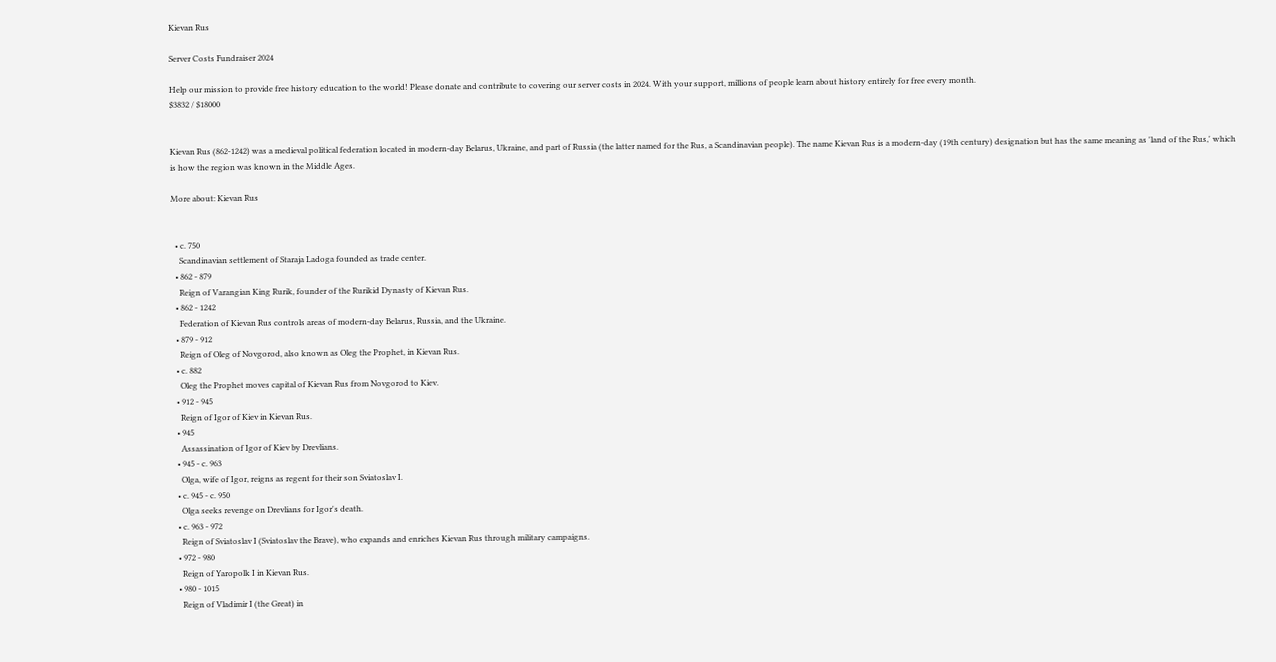Kievan Rus

Server Costs Fundraiser 2024

Help our mission to provide free history education to the world! Please donate and contribute to covering our server costs in 2024. With your support, millions of people learn about history entirely for free every month.
$3832 / $18000


Kievan Rus (862-1242) was a medieval political federation located in modern-day Belarus, Ukraine, and part of Russia (the latter named for the Rus, a Scandinavian people). The name Kievan Rus is a modern-day (19th century) designation but has the same meaning as 'land of the Rus,' which is how the region was known in the Middle Ages.

More about: Kievan Rus


  • c. 750
    Scandinavian settlement of Staraja Ladoga founded as trade center.
  • 862 - 879
    Reign of Varangian King Rurik, founder of the Rurikid Dynasty of Kievan Rus.
  • 862 - 1242
    Federation of Kievan Rus controls areas of modern-day Belarus, Russia, and the Ukraine.
  • 879 - 912
    Reign of Oleg of Novgorod, also known as Oleg the Prophet, in Kievan Rus.
  • c. 882
    Oleg the Prophet moves capital of Kievan Rus from Novgorod to Kiev.
  • 912 - 945
    Reign of Igor of Kiev in Kievan Rus.
  • 945
    Assassination of Igor of Kiev by Drevlians.
  • 945 - c. 963
    Olga, wife of Igor, reigns as regent for their son Sviatoslav I.
  • c. 945 - c. 950
    Olga seeks revenge on Drevlians for Igor's death.
  • c. 963 - 972
    Reign of Sviatoslav I (Sviatoslav the Brave), who expands and enriches Kievan Rus through military campaigns.
  • 972 - 980
    Reign of Yaropolk I in Kievan Rus.
  • 980 - 1015
    Reign of Vladimir I (the Great) in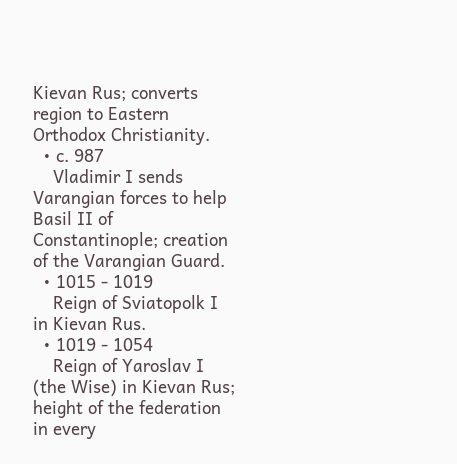Kievan Rus; converts region to Eastern Orthodox Christianity.
  • c. 987
    Vladimir I sends Varangian forces to help Basil II of Constantinople; creation of the Varangian Guard.
  • 1015 - 1019
    Reign of Sviatopolk I in Kievan Rus.
  • 1019 - 1054
    Reign of Yaroslav I (the Wise) in Kievan Rus; height of the federation in every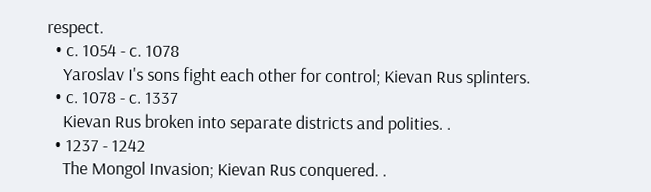respect.
  • c. 1054 - c. 1078
    Yaroslav I's sons fight each other for control; Kievan Rus splinters.
  • c. 1078 - c. 1337
    Kievan Rus broken into separate districts and polities. .
  • 1237 - 1242
    The Mongol Invasion; Kievan Rus conquered. .